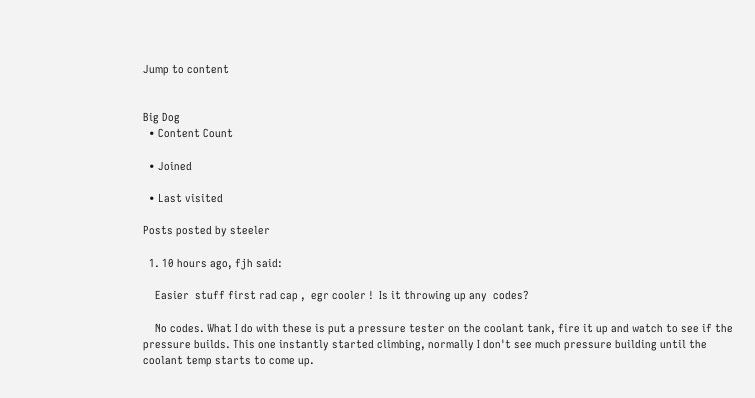Jump to content


Big Dog
  • Content Count

  • Joined

  • Last visited

Posts posted by steeler

  1. 10 hours ago, fjh said:

    Easier  stuff first rad cap ,  egr cooler !  Is it throwing up any  codes?

    No codes. What I do with these is put a pressure tester on the coolant tank, fire it up and watch to see if the pressure builds. This one instantly started climbing, normally I don't see much pressure building until the coolant temp starts to come up.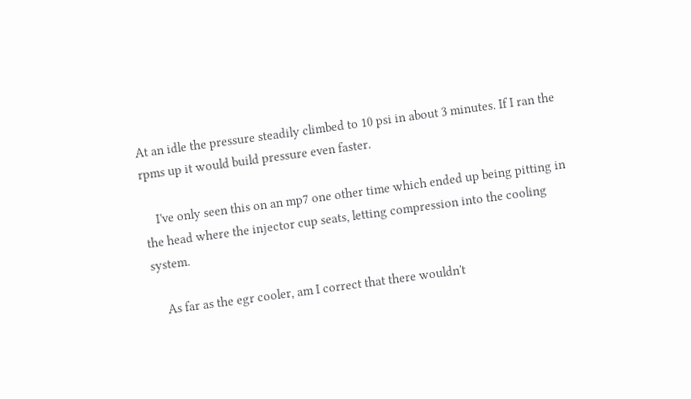At an idle the pressure steadily climbed to 10 psi in about 3 minutes. If I ran the rpms up it would build pressure even faster.

    I've only seen this on an mp7 one other time which ended up being pitting in the head where the injector cup seats, letting compression into the cooling system.

    As far as the egr cooler, am I correct that there wouldn't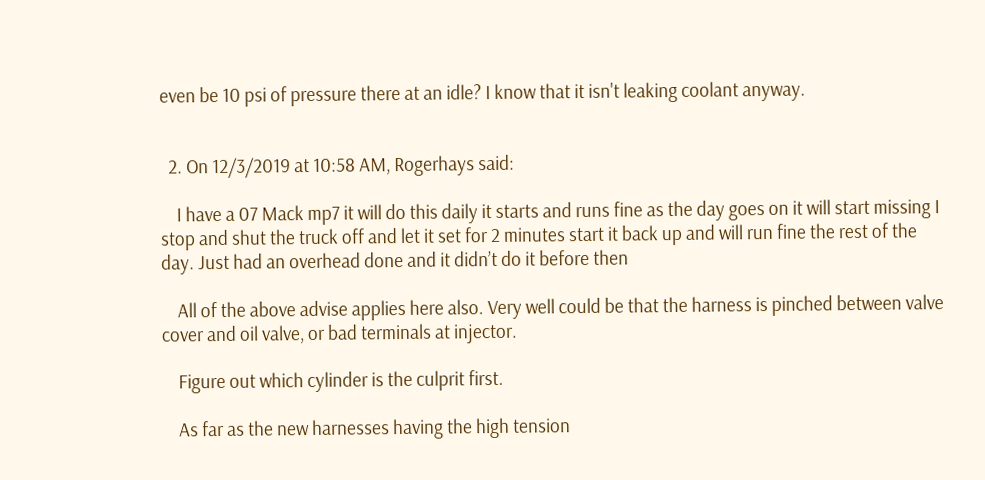even be 10 psi of pressure there at an idle? I know that it isn't leaking coolant anyway.


  2. On 12/3/2019 at 10:58 AM, Rogerhays said:

    I have a 07 Mack mp7 it will do this daily it starts and runs fine as the day goes on it will start missing I stop and shut the truck off and let it set for 2 minutes start it back up and will run fine the rest of the day. Just had an overhead done and it didn’t do it before then

    All of the above advise applies here also. Very well could be that the harness is pinched between valve cover and oil valve, or bad terminals at injector.

    Figure out which cylinder is the culprit first.

    As far as the new harnesses having the high tension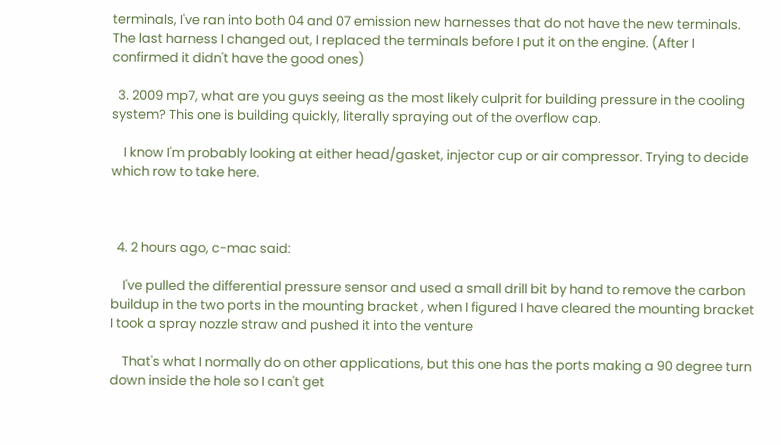terminals, I've ran into both 04 and 07 emission new harnesses that do not have the new terminals. The last harness I changed out, I replaced the terminals before I put it on the engine. (After I confirmed it didn't have the good ones)

  3. 2009 mp7, what are you guys seeing as the most likely culprit for building pressure in the cooling system? This one is building quickly, literally spraying out of the overflow cap.

    I know I'm probably looking at either head/gasket, injector cup or air compressor. Trying to decide which row to take here.



  4. 2 hours ago, c-mac said:

    I've pulled the differential pressure sensor and used a small drill bit by hand to remove the carbon buildup in the two ports in the mounting bracket , when I figured I have cleared the mounting bracket I took a spray nozzle straw and pushed it into the venture

    That's what I normally do on other applications, but this one has the ports making a 90 degree turn down inside the hole so I can't get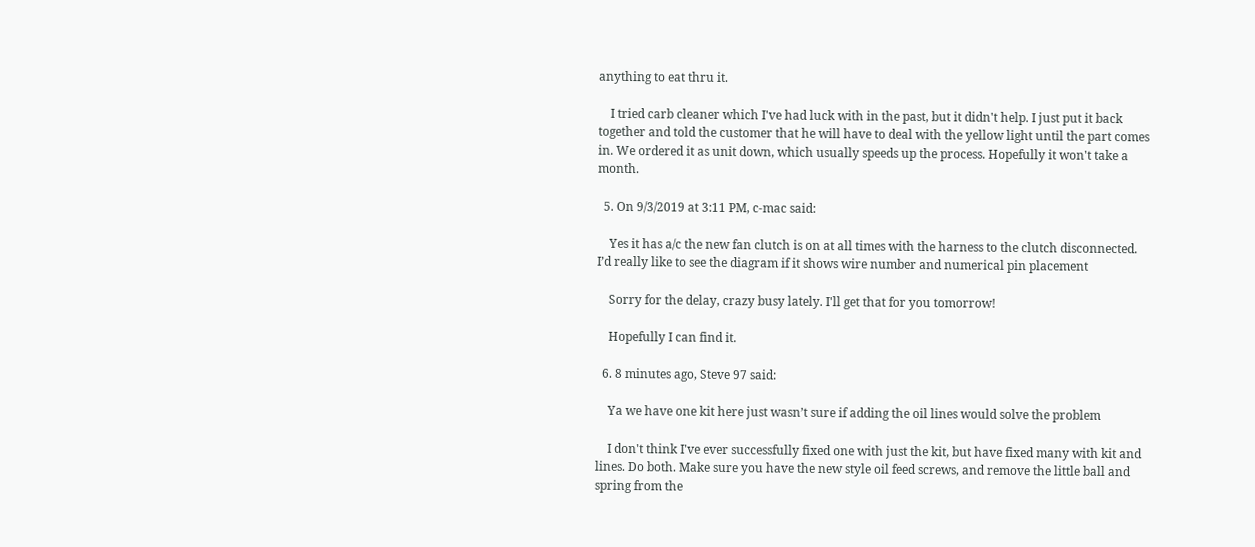anything to eat thru it.

    I tried carb cleaner which I've had luck with in the past, but it didn't help. I just put it back together and told the customer that he will have to deal with the yellow light until the part comes in. We ordered it as unit down, which usually speeds up the process. Hopefully it won't take a month.

  5. On 9/3/2019 at 3:11 PM, c-mac said:

    Yes it has a/c the new fan clutch is on at all times with the harness to the clutch disconnected. I’d really like to see the diagram if it shows wire number and numerical pin placement

    Sorry for the delay, crazy busy lately. I'll get that for you tomorrow!

    Hopefully I can find it.

  6. 8 minutes ago, Steve 97 said:

    Ya we have one kit here just wasn’t sure if adding the oil lines would solve the problem

    I don't think I've ever successfully fixed one with just the kit, but have fixed many with kit and lines. Do both. Make sure you have the new style oil feed screws, and remove the little ball and spring from the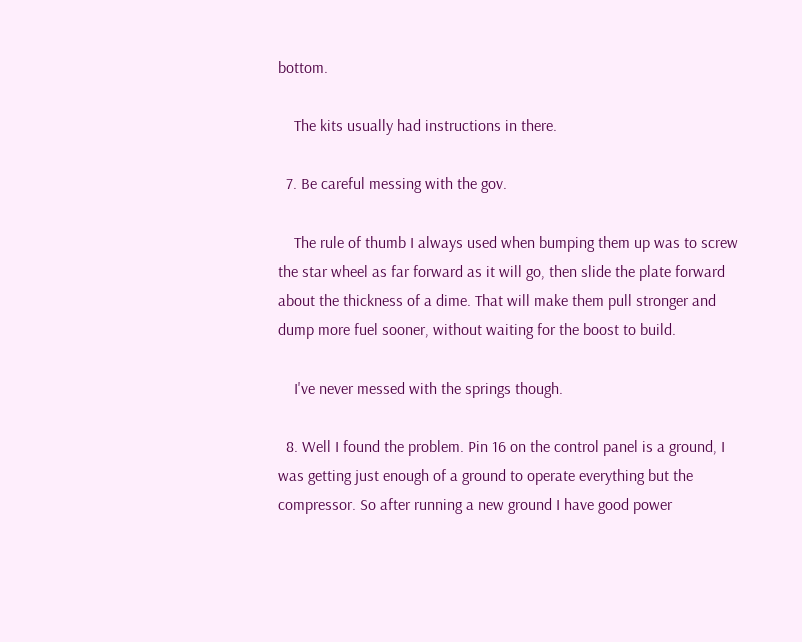bottom.

    The kits usually had instructions in there.

  7. Be careful messing with the gov.

    The rule of thumb I always used when bumping them up was to screw the star wheel as far forward as it will go, then slide the plate forward about the thickness of a dime. That will make them pull stronger and dump more fuel sooner, without waiting for the boost to build.

    I've never messed with the springs though.

  8. Well I found the problem. Pin 16 on the control panel is a ground, I was getting just enough of a ground to operate everything but the compressor. So after running a new ground I have good power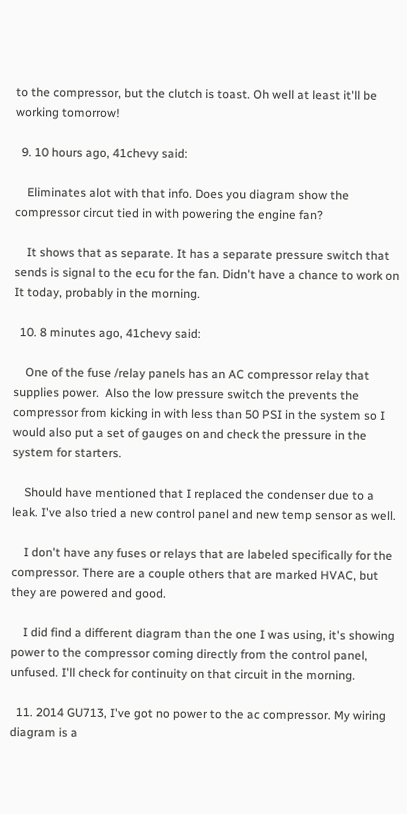to the compressor, but the clutch is toast. Oh well at least it'll be working tomorrow!

  9. 10 hours ago, 41chevy said:

    Eliminates alot with that info. Does you diagram show the compressor circut tied in with powering the engine fan?

    It shows that as separate. It has a separate pressure switch that sends is signal to the ecu for the fan. Didn't have a chance to work on It today, probably in the morning.

  10. 8 minutes ago, 41chevy said:

    One of the fuse /relay panels has an AC compressor relay that supplies power.  Also the low pressure switch the prevents the compressor from kicking in with less than 50 PSI in the system so I would also put a set of gauges on and check the pressure in the system for starters.

    Should have mentioned that I replaced the condenser due to a leak. I've also tried a new control panel and new temp sensor as well.

    I don't have any fuses or relays that are labeled specifically for the compressor. There are a couple others that are marked HVAC, but they are powered and good.

    I did find a different diagram than the one I was using, it's showing power to the compressor coming directly from the control panel, unfused. I'll check for continuity on that circuit in the morning.

  11. 2014 GU713, I've got no power to the ac compressor. My wiring diagram is a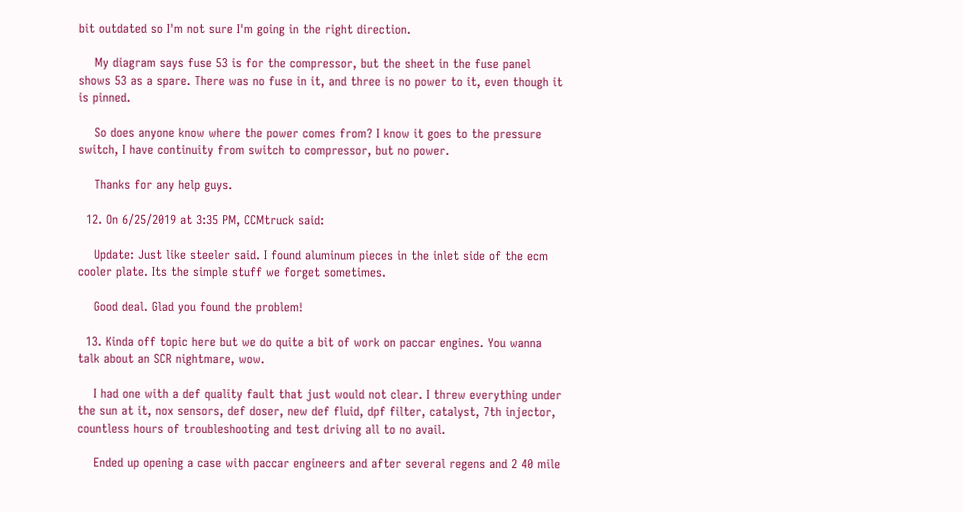bit outdated so I'm not sure I'm going in the right direction.

    My diagram says fuse 53 is for the compressor, but the sheet in the fuse panel shows 53 as a spare. There was no fuse in it, and three is no power to it, even though it is pinned.

    So does anyone know where the power comes from? I know it goes to the pressure switch, I have continuity from switch to compressor, but no power.

    Thanks for any help guys.

  12. On 6/25/2019 at 3:35 PM, CCMtruck said:

    Update: Just like steeler said. I found aluminum pieces in the inlet side of the ecm cooler plate. Its the simple stuff we forget sometimes.

    Good deal. Glad you found the problem!

  13. Kinda off topic here but we do quite a bit of work on paccar engines. You wanna talk about an SCR nightmare, wow.

    I had one with a def quality fault that just would not clear. I threw everything under the sun at it, nox sensors, def doser, new def fluid, dpf filter, catalyst, 7th injector, countless hours of troubleshooting and test driving all to no avail.

    Ended up opening a case with paccar engineers and after several regens and 2 40 mile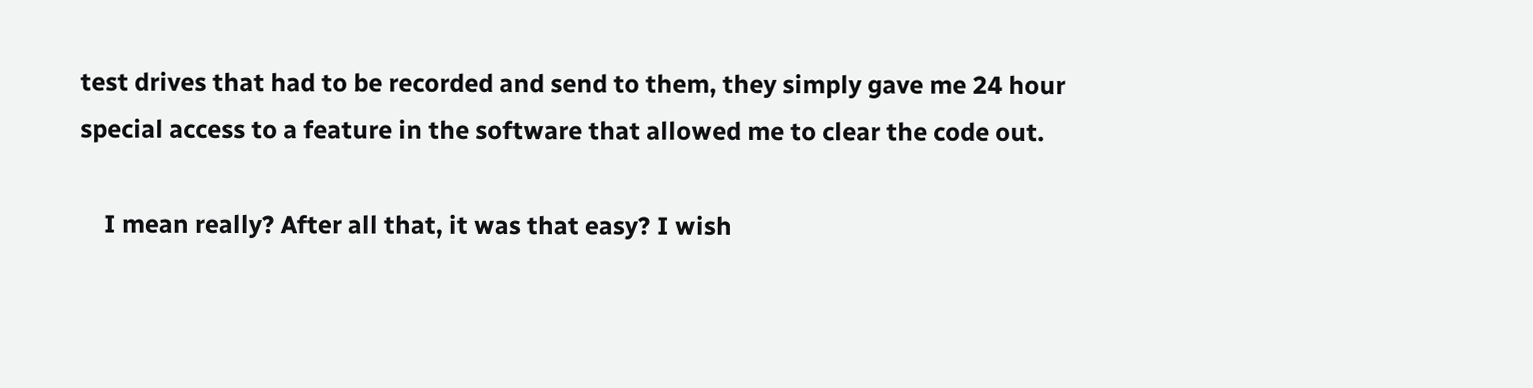test drives that had to be recorded and send to them, they simply gave me 24 hour special access to a feature in the software that allowed me to clear the code out.

    I mean really? After all that, it was that easy? I wish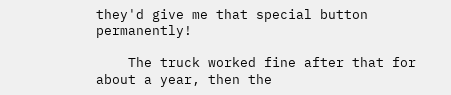they'd give me that special button permanently!

    The truck worked fine after that for about a year, then the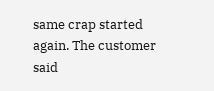same crap started again. The customer said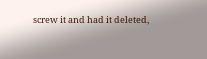screw it and had it deleted,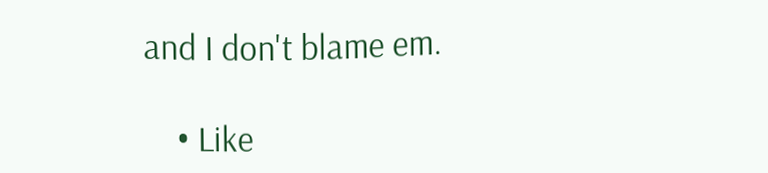and I don't blame em.

    • Like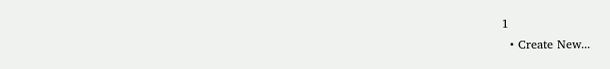1
  • Create New...